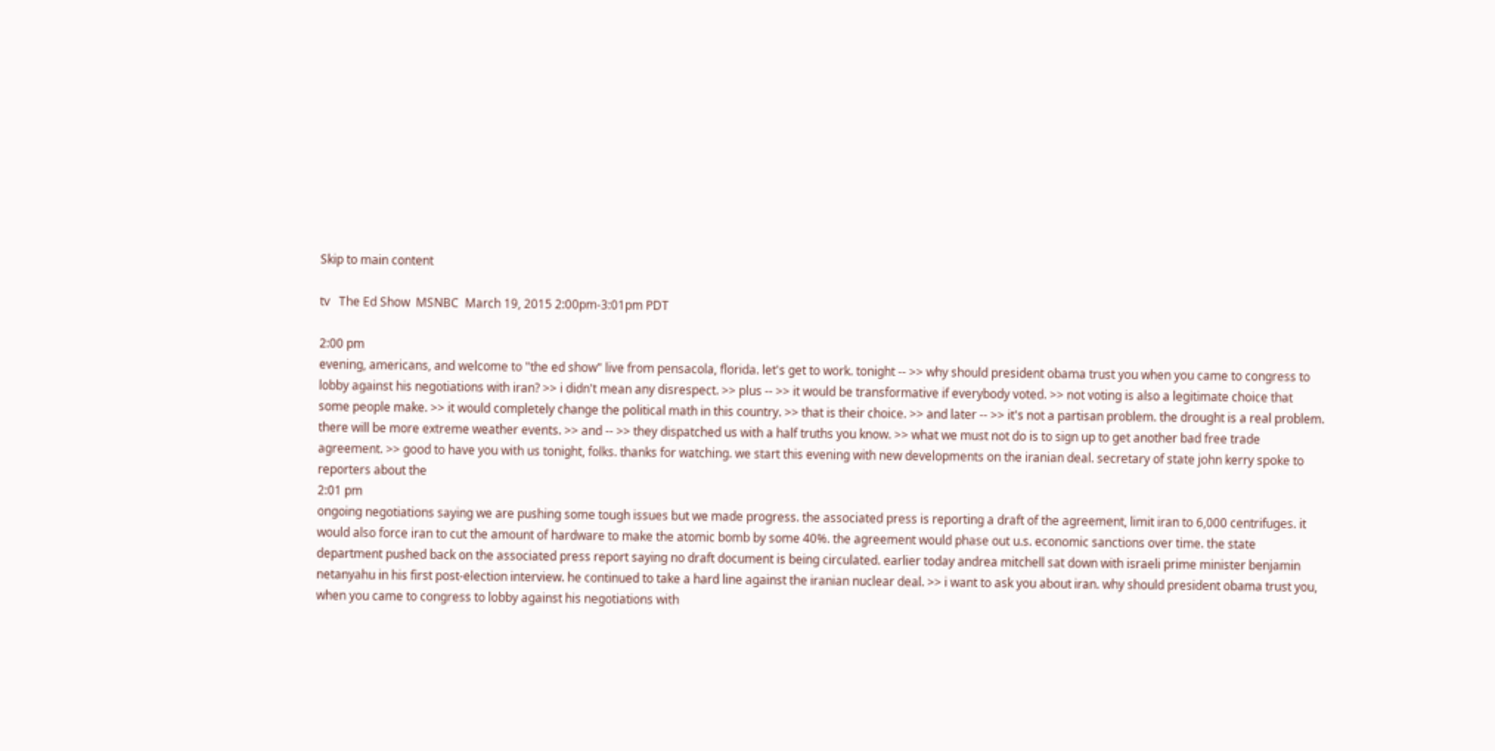Skip to main content

tv   The Ed Show  MSNBC  March 19, 2015 2:00pm-3:01pm PDT

2:00 pm
evening, americans, and welcome to "the ed show" live from pensacola, florida. let's get to work. tonight -- >> why should president obama trust you when you came to congress to lobby against his negotiations with iran? >> i didn't mean any disrespect. >> plus -- >> it would be transformative if everybody voted. >> not voting is also a legitimate choice that some people make. >> it would completely change the political math in this country. >> that is their choice. >> and later -- >> it's not a partisan problem. the drought is a real problem. there will be more extreme weather events. >> and -- >> they dispatched us with a half truths you know. >> what we must not do is to sign up to get another bad free trade agreement. >> good to have you with us tonight, folks. thanks for watching. we start this evening with new developments on the iranian deal. secretary of state john kerry spoke to reporters about the
2:01 pm
ongoing negotiations saying we are pushing some tough issues but we made progress. the associated press is reporting a draft of the agreement, limit iran to 6,000 centrifuges. it would also force iran to cut the amount of hardware to make the atomic bomb by some 40%. the agreement would phase out u.s. economic sanctions over time. the state department pushed back on the associated press report saying no draft document is being circulated. earlier today andrea mitchell sat down with israeli prime minister benjamin netanyahu in his first post-election interview. he continued to take a hard line against the iranian nuclear deal. >> i want to ask you about iran. why should president obama trust you, when you came to congress to lobby against his negotiations with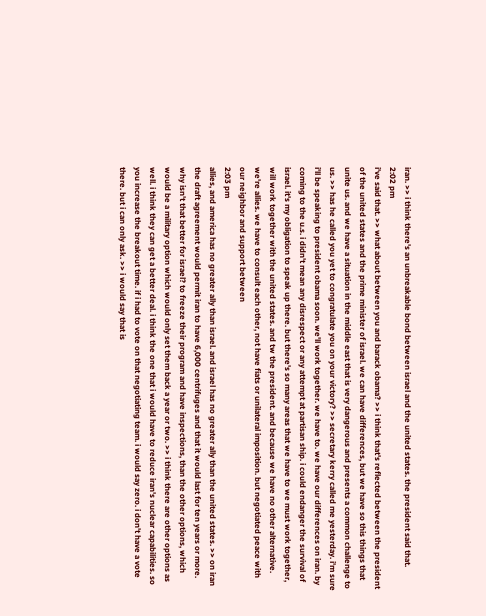iran. >> i think there's an unbreakable bond between israel and the united states. the president said that.
2:02 pm
i've said that. >> what about between you and barack obama? >> i think that's reflected between the president of the united states and the prime minister of israel. we can have differences, but we have so this things that unite us. and we have a situation in the middle east that is very dangerous and presents a common challenge to us. >> has he called you yet to congratulate you on your victory? >> secretary kerry called me yesterday. i'm sure i'll be speaking to president obama soon. we'll work together. we have to. we have our differences on iran. by coming to the u.s. i didn't mean any disrespect or any attempt at partisan ship. i could endanger the survival of israel. it's my obligation to speak up there. but there's so many areas that we have to we must work together, will work together with the united states. and tw the president. and because we have no other alternative. we're allies. we have to consult each other, not have fiats or unilateral imposition. but negotiated peace with our neighbor and support between
2:03 pm
allies, and america has no greater ally than israel. and israel has no greater ally than the united states. >> on iran the draft agreement would permit iran to have 6,000 centrifuges and that it would last for ten years or more. why isn't that better for israel? to freeze their program and have inspections, than the other options, which would be a military option which would only set them back a year or two. >> i think there are other options as well. i think they can get a better deal. i think the one that i would have to reduce iran's nuclear capabilities. so you increase the breakout time. if i had to vote on that negotiating team. i would say zero. i don't have a vote there. but i can only ask. >> i would say that is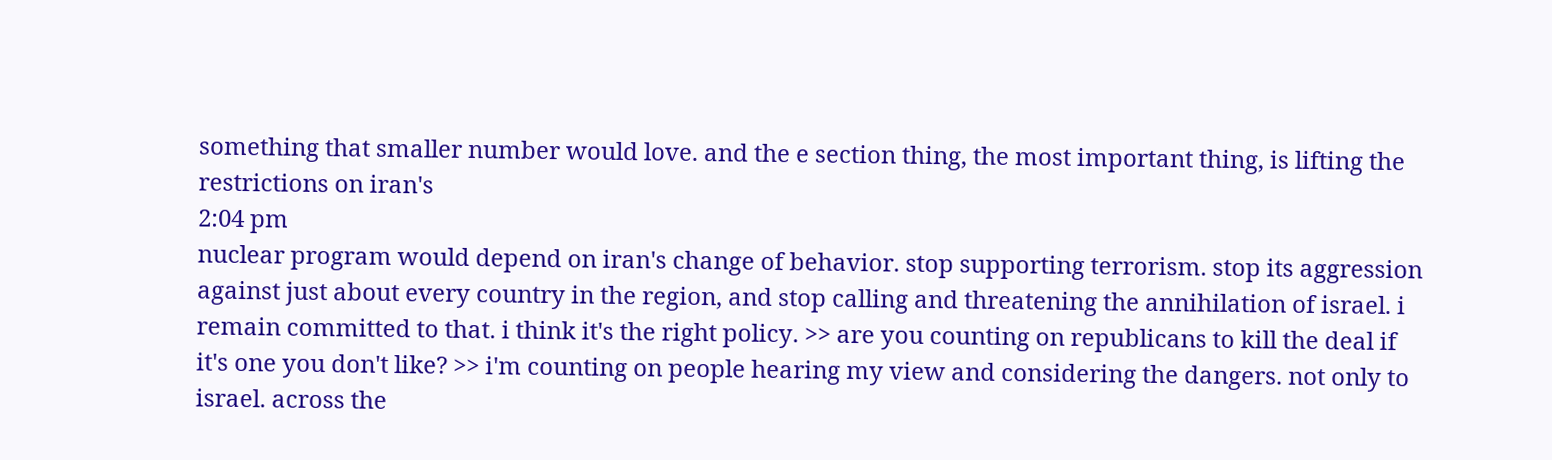something that smaller number would love. and the e section thing, the most important thing, is lifting the restrictions on iran's
2:04 pm
nuclear program would depend on iran's change of behavior. stop supporting terrorism. stop its aggression against just about every country in the region, and stop calling and threatening the annihilation of israel. i remain committed to that. i think it's the right policy. >> are you counting on republicans to kill the deal if it's one you don't like? >> i'm counting on people hearing my view and considering the dangers. not only to israel. across the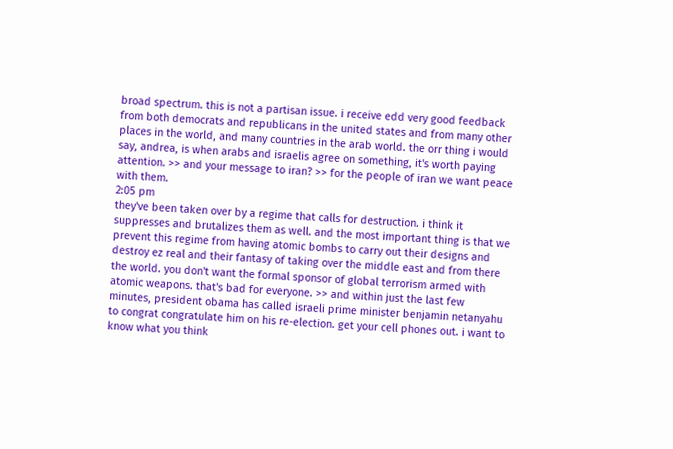broad spectrum. this is not a partisan issue. i receive edd very good feedback from both democrats and republicans in the united states and from many other places in the world, and many countries in the arab world. the orr thing i would say, andrea, is when arabs and israelis agree on something, it's worth paying attention. >> and your message to iran? >> for the people of iran we want peace with them.
2:05 pm
they've been taken over by a regime that calls for destruction. i think it suppresses and brutalizes them as well. and the most important thing is that we prevent this regime from having atomic bombs to carry out their designs and destroy ez real and their fantasy of taking over the middle east and from there the world. you don't want the formal sponsor of global terrorism armed with atomic weapons. that's bad for everyone. >> and within just the last few minutes, president obama has called israeli prime minister benjamin netanyahu to congrat congratulate him on his re-election. get your cell phones out. i want to know what you think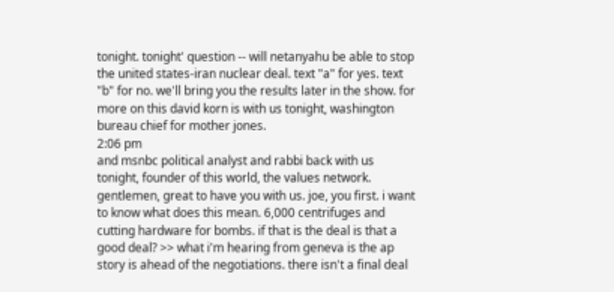tonight. tonight' question -- will netanyahu be able to stop the united states-iran nuclear deal. text "a" for yes. text "b" for no. we'll bring you the results later in the show. for more on this david korn is with us tonight, washington bureau chief for mother jones.
2:06 pm
and msnbc political analyst and rabbi back with us tonight, founder of this world, the values network. gentlemen, great to have you with us. joe, you first. i want to know what does this mean. 6,000 centrifuges and cutting hardware for bombs. if that is the deal is that a good deal? >> what i'm hearing from geneva is the ap story is ahead of the negotiations. there isn't a final deal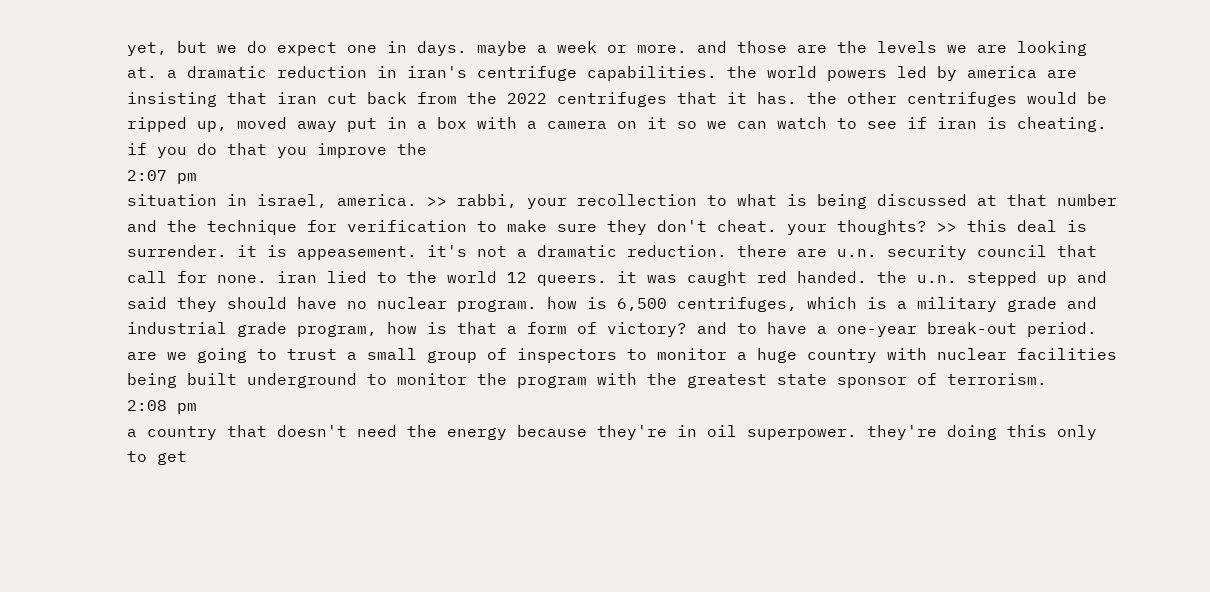yet, but we do expect one in days. maybe a week or more. and those are the levels we are looking at. a dramatic reduction in iran's centrifuge capabilities. the world powers led by america are insisting that iran cut back from the 2022 centrifuges that it has. the other centrifuges would be ripped up, moved away put in a box with a camera on it so we can watch to see if iran is cheating. if you do that you improve the
2:07 pm
situation in israel, america. >> rabbi, your recollection to what is being discussed at that number and the technique for verification to make sure they don't cheat. your thoughts? >> this deal is surrender. it is appeasement. it's not a dramatic reduction. there are u.n. security council that call for none. iran lied to the world 12 queers. it was caught red handed. the u.n. stepped up and said they should have no nuclear program. how is 6,500 centrifuges, which is a military grade and industrial grade program, how is that a form of victory? and to have a one-year break-out period. are we going to trust a small group of inspectors to monitor a huge country with nuclear facilities being built underground to monitor the program with the greatest state sponsor of terrorism.
2:08 pm
a country that doesn't need the energy because they're in oil superpower. they're doing this only to get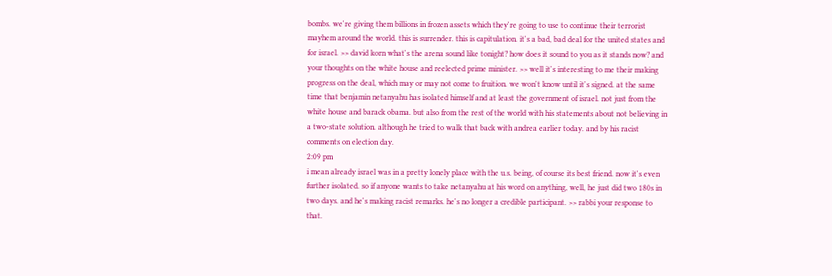bombs. we're giving them billions in frozen assets which they're going to use to continue their terrorist mayhem around the world. this is surrender. this is capitulation. it's a bad, bad deal for the united states and for israel. >> david korn what's the arena sound like tonight? how does it sound to you as it stands now? and your thoughts on the white house and reelected prime minister. >> well it's interesting to me their making progress on the deal, which may or may not come to fruition. we won't know until it's signed. at the same time that benjamin netanyahu has isolated himself and at least the government of israel. not just from the white house and barack obama. but also from the rest of the world with his statements about not believing in a two-state solution. although he tried to walk that back with andrea earlier today. and by his racist comments on election day.
2:09 pm
i mean already israel was in a pretty lonely place with the u.s. being, of course its best friend. now it's even further isolated. so if anyone wants to take netanyahu at his word on anything, well, he just did two 180s in two days. and he's making racist remarks. he's no longer a credible participant. >> rabbi your response to that.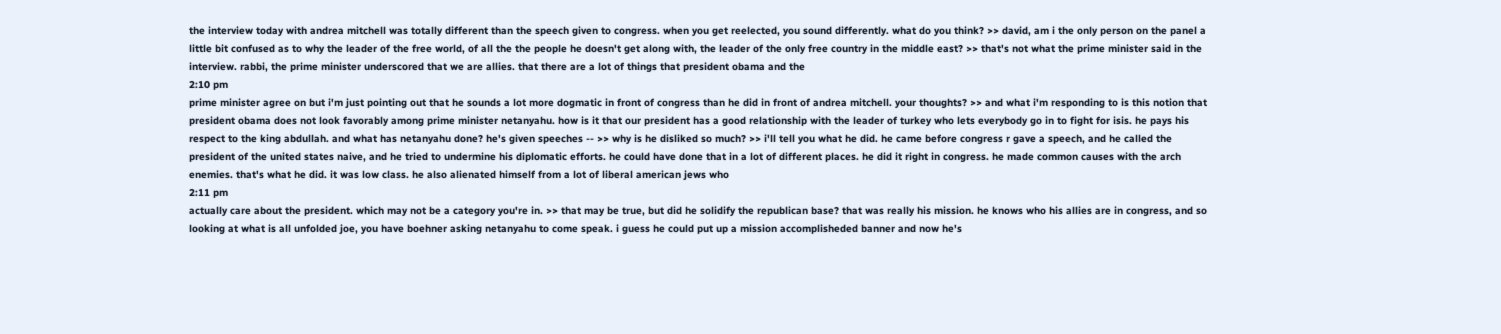the interview today with andrea mitchell was totally different than the speech given to congress. when you get reelected, you sound differently. what do you think? >> david, am i the only person on the panel a little bit confused as to why the leader of the free world, of all the the people he doesn't get along with, the leader of the only free country in the middle east? >> that's not what the prime minister said in the interview. rabbi, the prime minister underscored that we are allies. that there are a lot of things that president obama and the
2:10 pm
prime minister agree on but i'm just pointing out that he sounds a lot more dogmatic in front of congress than he did in front of andrea mitchell. your thoughts? >> and what i'm responding to is this notion that president obama does not look favorably among prime minister netanyahu. how is it that our president has a good relationship with the leader of turkey who lets everybody go in to fight for isis. he pays his respect to the king abdullah. and what has netanyahu done? he's given speeches -- >> why is he disliked so much? >> i'll tell you what he did. he came before congress r gave a speech, and he called the president of the united states naive, and he tried to undermine his diplomatic efforts. he could have done that in a lot of different places. he did it right in congress. he made common causes with the arch enemies. that's what he did. it was low class. he also alienated himself from a lot of liberal american jews who
2:11 pm
actually care about the president. which may not be a category you're in. >> that may be true, but did he solidify the republican base? that was really his mission. he knows who his allies are in congress, and so looking at what is all unfolded joe, you have boehner asking netanyahu to come speak. i guess he could put up a mission accomplisheded banner and now he's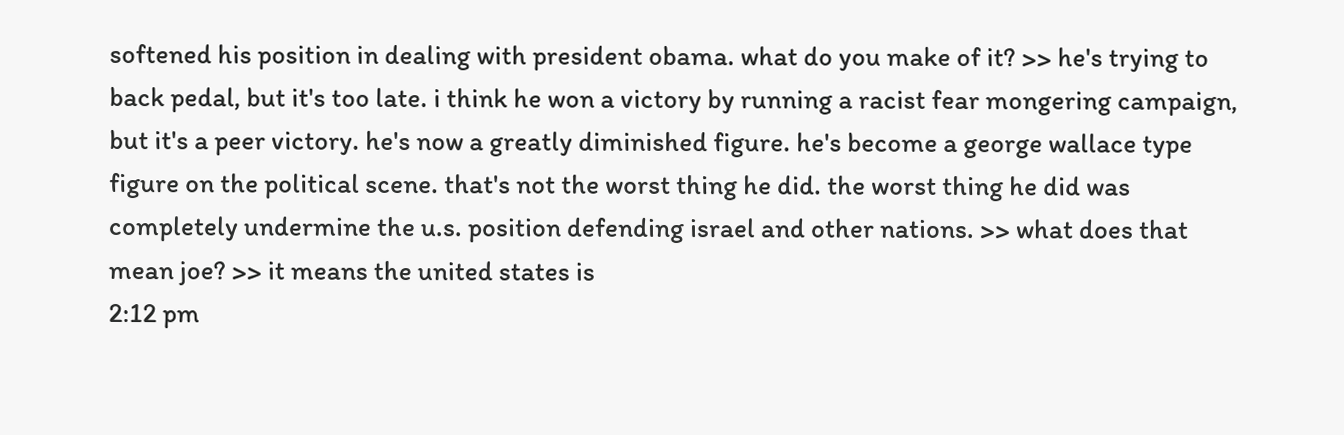softened his position in dealing with president obama. what do you make of it? >> he's trying to back pedal, but it's too late. i think he won a victory by running a racist fear mongering campaign, but it's a peer victory. he's now a greatly diminished figure. he's become a george wallace type figure on the political scene. that's not the worst thing he did. the worst thing he did was completely undermine the u.s. position defending israel and other nations. >> what does that mean joe? >> it means the united states is
2:12 pm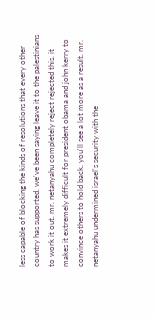less capable of blocking the kinds of resolutions that every other country has supported. we've been saying leave it to the palestinians to work it out. mr. netanyahu completely reject rejected this. it makes it extremely difficult for president obama and john kerry to convince others to hold back. you'll see a lot more as a result. mr. netanyahu undermined israel's security with the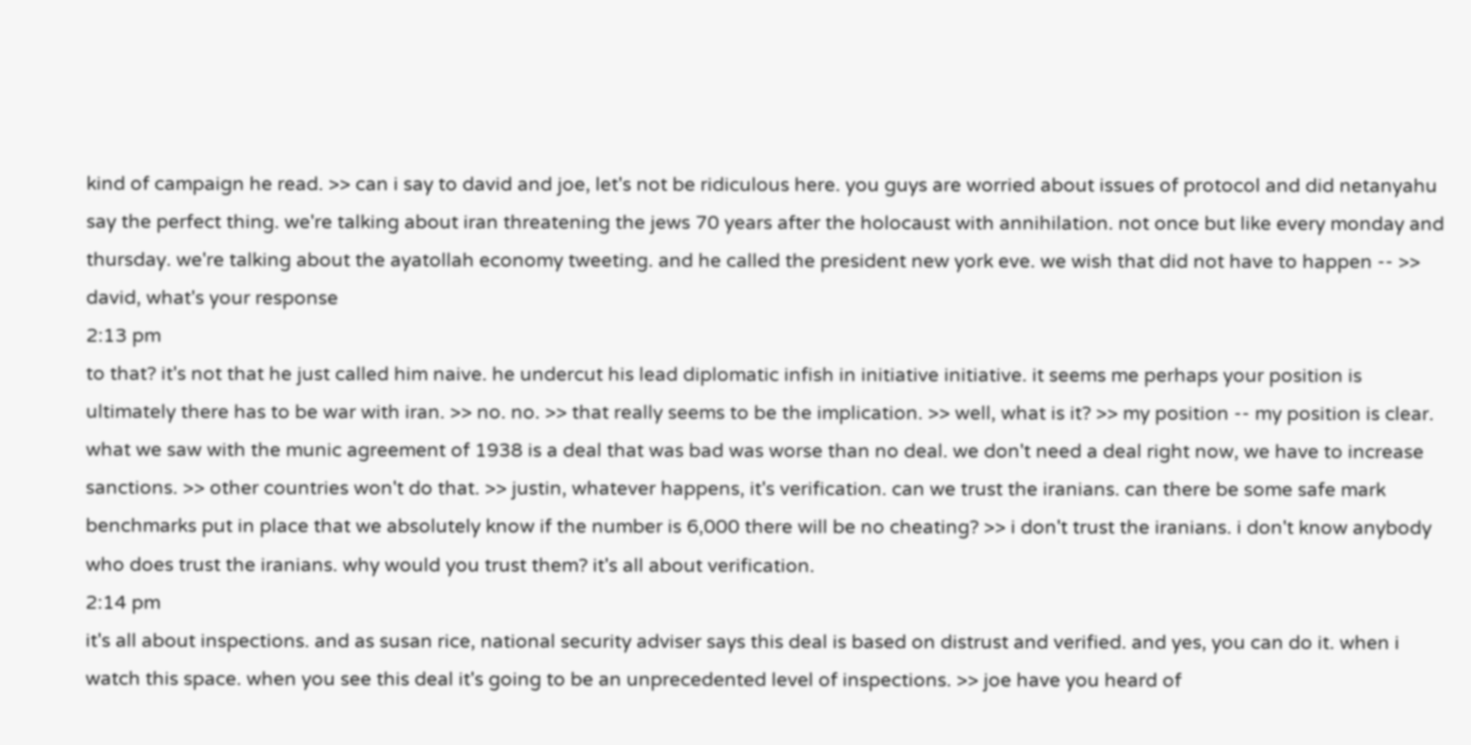kind of campaign he read. >> can i say to david and joe, let's not be ridiculous here. you guys are worried about issues of protocol and did netanyahu say the perfect thing. we're talking about iran threatening the jews 70 years after the holocaust with annihilation. not once but like every monday and thursday. we're talking about the ayatollah economy tweeting. and he called the president new york eve. we wish that did not have to happen -- >> david, what's your response
2:13 pm
to that? it's not that he just called him naive. he undercut his lead diplomatic infish in initiative initiative. it seems me perhaps your position is ultimately there has to be war with iran. >> no. no. >> that really seems to be the implication. >> well, what is it? >> my position -- my position is clear. what we saw with the munic agreement of 1938 is a deal that was bad was worse than no deal. we don't need a deal right now, we have to increase sanctions. >> other countries won't do that. >> justin, whatever happens, it's verification. can we trust the iranians. can there be some safe mark benchmarks put in place that we absolutely know if the number is 6,000 there will be no cheating? >> i don't trust the iranians. i don't know anybody who does trust the iranians. why would you trust them? it's all about verification.
2:14 pm
it's all about inspections. and as susan rice, national security adviser says this deal is based on distrust and verified. and yes, you can do it. when i watch this space. when you see this deal it's going to be an unprecedented level of inspections. >> joe have you heard of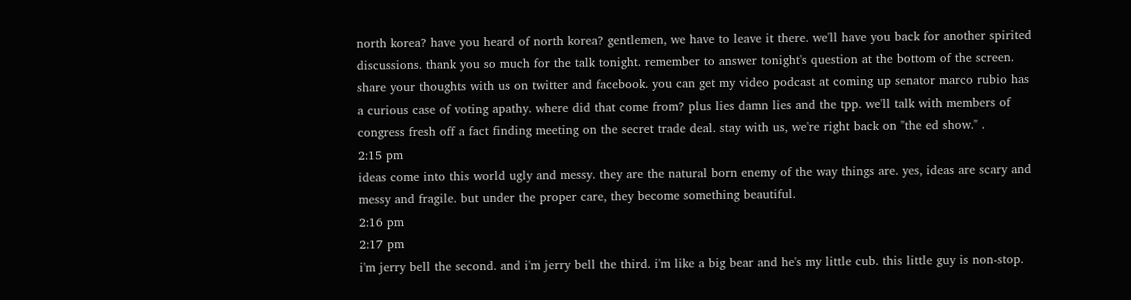north korea? have you heard of north korea? gentlemen, we have to leave it there. we'll have you back for another spirited discussions. thank you so much for the talk tonight. remember to answer tonight's question at the bottom of the screen. share your thoughts with us on twitter and facebook. you can get my video podcast at coming up senator marco rubio has a curious case of voting apathy. where did that come from? plus lies damn lies and the tpp. we'll talk with members of congress fresh off a fact finding meeting on the secret trade deal. stay with us, we're right back on "the ed show." .
2:15 pm
ideas come into this world ugly and messy. they are the natural born enemy of the way things are. yes, ideas are scary and messy and fragile. but under the proper care, they become something beautiful.
2:16 pm
2:17 pm
i'm jerry bell the second. and i'm jerry bell the third. i'm like a big bear and he's my little cub. this little guy is non-stop.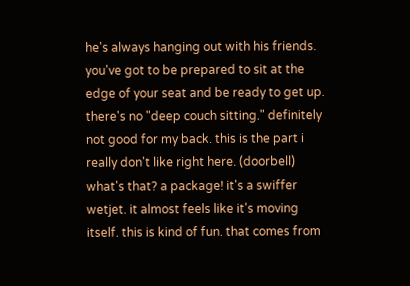he's always hanging out with his friends. you've got to be prepared to sit at the edge of your seat and be ready to get up. there's no "deep couch sitting." definitely not good for my back. this is the part i really don't like right here. (doorbell) what's that? a package! it's a swiffer wetjet. it almost feels like it's moving itself. this is kind of fun. that comes from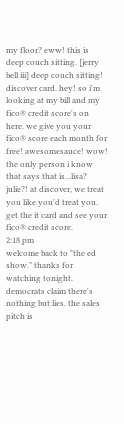my floor? eww! this is deep couch sitting. [jerry bell iii] deep couch sitting! discover card. hey! so i'm looking at my bill and my fico® credit score's on here. we give you your fico® score each month for free! awesomesauce! wow! the only person i know that says that is...lisa? julie?! at discover, we treat you like you'd treat you. get the it card and see your fico® credit score.
2:18 pm
welcome back to "the ed show." thanks for watching tonight. democrats claim there's nothing but lies. the sales pitch is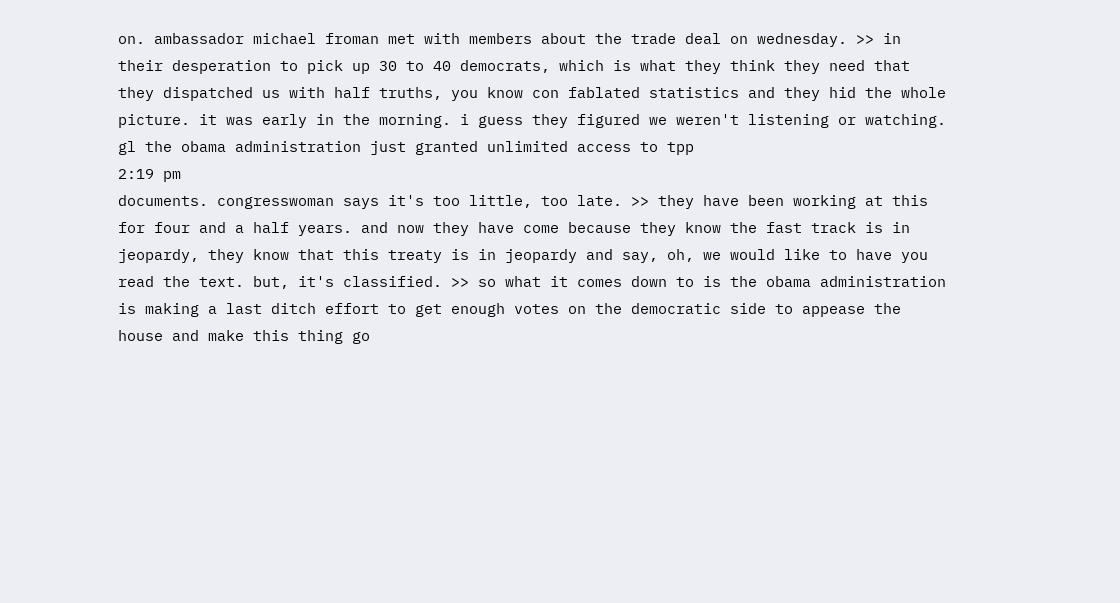on. ambassador michael froman met with members about the trade deal on wednesday. >> in their desperation to pick up 30 to 40 democrats, which is what they think they need that they dispatched us with half truths, you know con fablated statistics and they hid the whole picture. it was early in the morning. i guess they figured we weren't listening or watching. gl the obama administration just granted unlimited access to tpp
2:19 pm
documents. congresswoman says it's too little, too late. >> they have been working at this for four and a half years. and now they have come because they know the fast track is in jeopardy, they know that this treaty is in jeopardy and say, oh, we would like to have you read the text. but, it's classified. >> so what it comes down to is the obama administration is making a last ditch effort to get enough votes on the democratic side to appease the house and make this thing go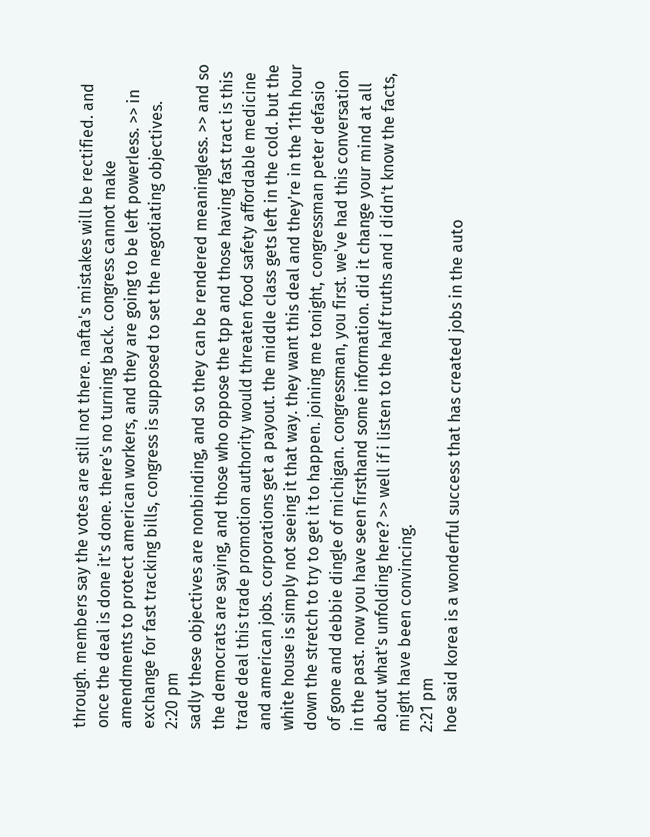through. members say the votes are still not there. nafta's mistakes will be rectified. and once the deal is done it's done. there's no turning back. congress cannot make amendments to protect american workers, and they are going to be left powerless. >> in exchange for fast tracking bills, congress is supposed to set the negotiating objectives.
2:20 pm
sadly these objectives are nonbinding, and so they can be rendered meaningless. >> and so the democrats are saying, and those who oppose the tpp and those having fast tract is this trade deal this trade promotion authority would threaten food safety affordable medicine and american jobs. corporations get a payout. the middle class gets left in the cold. but the white house is simply not seeing it that way. they want this deal and they're in the 11th hour down the stretch to try to get it to happen. joining me tonight, congressman peter defasio of gone and debbie dingle of michigan. congressman, you first. we've had this conversation in the past. now you have seen firsthand some information. did it change your mind at all about what's unfolding here? >> well if i listen to the half truths and i didn't know the facts, might have been convincing.
2:21 pm
hoe said korea is a wonderful success that has created jobs in the auto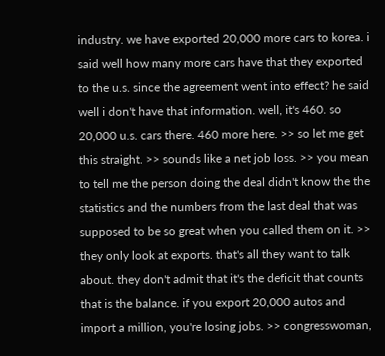industry. we have exported 20,000 more cars to korea. i said well how many more cars have that they exported to the u.s. since the agreement went into effect? he said well i don't have that information. well, it's 460. so 20,000 u.s. cars there. 460 more here. >> so let me get this straight. >> sounds like a net job loss. >> you mean to tell me the person doing the deal didn't know the the statistics and the numbers from the last deal that was supposed to be so great when you called them on it. >> they only look at exports. that's all they want to talk about. they don't admit that it's the deficit that counts that is the balance. if you export 20,000 autos and import a million, you're losing jobs. >> congresswoman,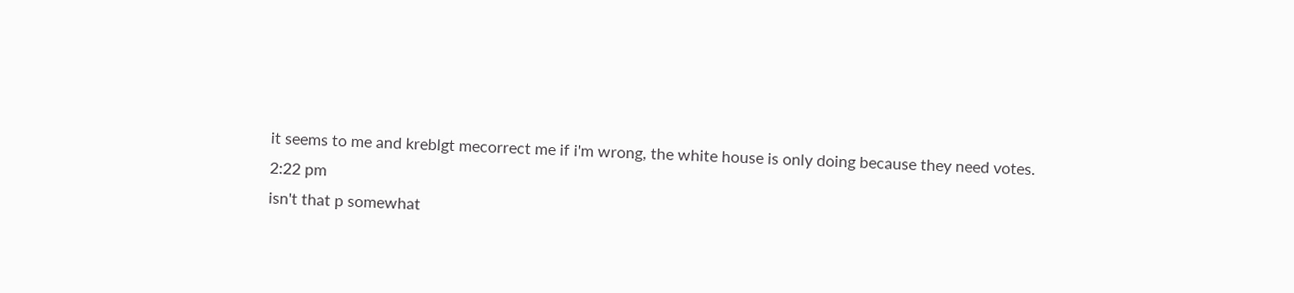it seems to me and kreblgt mecorrect me if i'm wrong, the white house is only doing because they need votes.
2:22 pm
isn't that p somewhat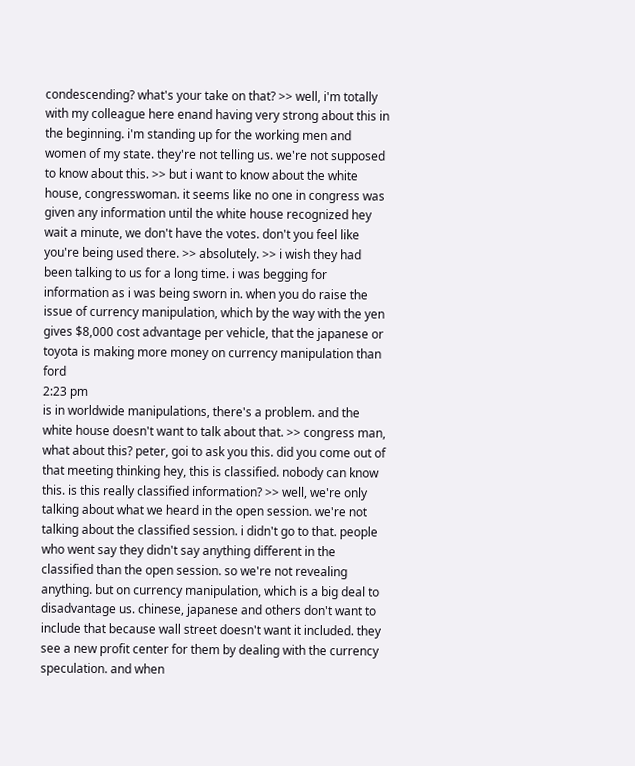condescending? what's your take on that? >> well, i'm totally with my colleague here enand having very strong about this in the beginning. i'm standing up for the working men and women of my state. they're not telling us. we're not supposed to know about this. >> but i want to know about the white house, congresswoman. it seems like no one in congress was given any information until the white house recognized hey wait a minute, we don't have the votes. don't you feel like you're being used there. >> absolutely. >> i wish they had been talking to us for a long time. i was begging for information as i was being sworn in. when you do raise the issue of currency manipulation, which by the way with the yen gives $8,000 cost advantage per vehicle, that the japanese or toyota is making more money on currency manipulation than ford
2:23 pm
is in worldwide manipulations, there's a problem. and the white house doesn't want to talk about that. >> congress man, what about this? peter, goi to ask you this. did you come out of that meeting thinking hey, this is classified. nobody can know this. is this really classified information? >> well, we're only talking about what we heard in the open session. we're not talking about the classified session. i didn't go to that. people who went say they didn't say anything different in the classified than the open session. so we're not revealing anything. but on currency manipulation, which is a big deal to disadvantage us. chinese, japanese and others don't want to include that because wall street doesn't want it included. they see a new profit center for them by dealing with the currency speculation. and when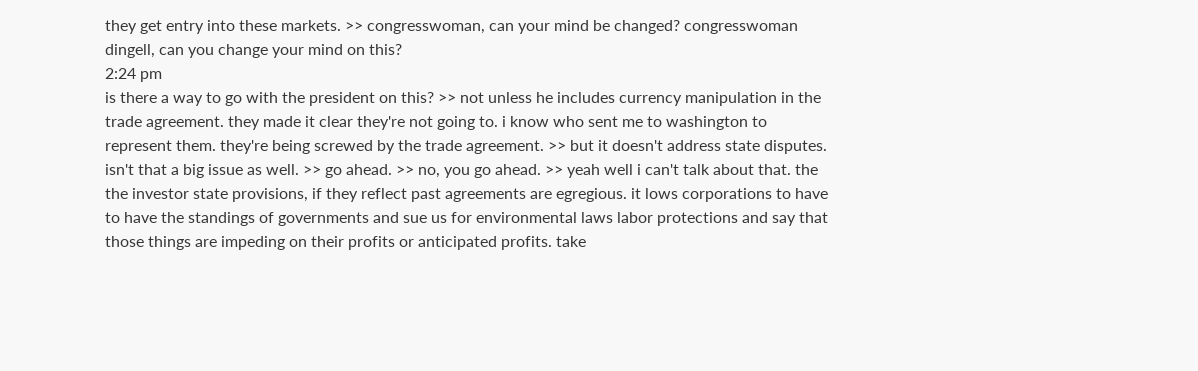they get entry into these markets. >> congresswoman, can your mind be changed? congresswoman dingell, can you change your mind on this?
2:24 pm
is there a way to go with the president on this? >> not unless he includes currency manipulation in the trade agreement. they made it clear they're not going to. i know who sent me to washington to represent them. they're being screwed by the trade agreement. >> but it doesn't address state disputes. isn't that a big issue as well. >> go ahead. >> no, you go ahead. >> yeah well i can't talk about that. the the investor state provisions, if they reflect past agreements are egregious. it lows corporations to have to have the standings of governments and sue us for environmental laws labor protections and say that those things are impeding on their profits or anticipated profits. take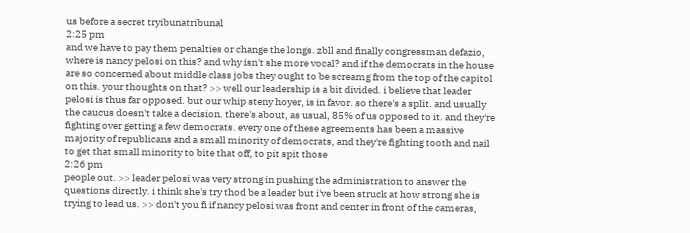us before a secret tryibunatribunal
2:25 pm
and we have to pay them penalties or change the longs. zbll and finally congressman defazio, where is nancy pelosi on this? and why isn't she more vocal? and if the democrats in the house are so concerned about middle class jobs they ought to be screamg from the top of the capitol on this. your thoughts on that? >> well our leadership is a bit divided. i believe that leader pelosi is thus far opposed. but our whip steny hoyer, is in favor. so there's a split. and usually the caucus doesn't take a decision. there's about, as usual, 85% of us opposed to it. and they're fighting over getting a few democrats. every one of these agreements has been a massive majority of republicans and a small minority of democrats, and they're fighting tooth and nail to get that small minority to bite that off, to pit spit those
2:26 pm
people out. >> leader pelosi was very strong in pushing the administration to answer the questions directly. i think she's try thod be a leader but i've been struck at how strong she is trying to lead us. >> don't you fi if nancy pelosi was front and center in front of the cameras,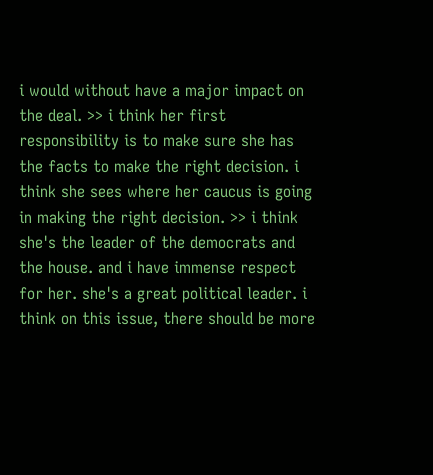i would without have a major impact on the deal. >> i think her first responsibility is to make sure she has the facts to make the right decision. i think she sees where her caucus is going in making the right decision. >> i think she's the leader of the democrats and the house. and i have immense respect for her. she's a great political leader. i think on this issue, there should be more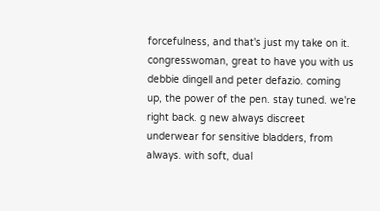forcefulness, and that's just my take on it. congresswoman, great to have you with us debbie dingell and peter defazio. coming up, the power of the pen. stay tuned. we're right back. g new always discreet underwear for sensitive bladders, from always. with soft, dual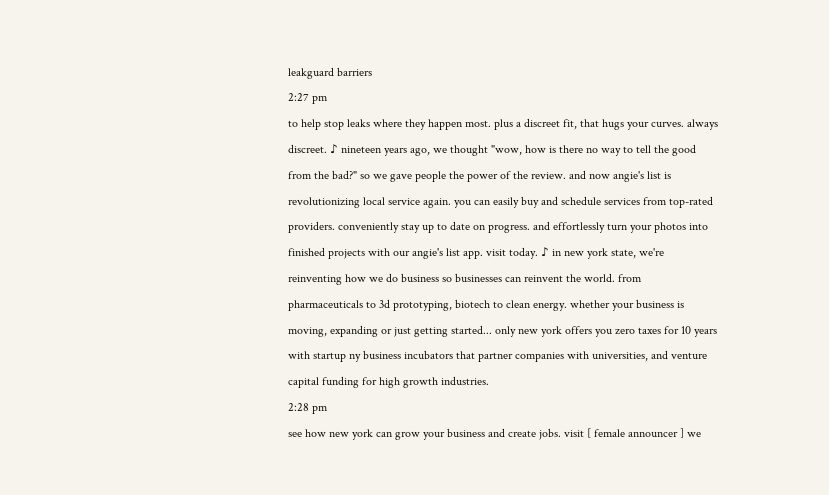leakguard barriers
2:27 pm
to help stop leaks where they happen most. plus a discreet fit, that hugs your curves. always discreet. ♪ nineteen years ago, we thought "wow, how is there no way to tell the good from the bad?" so we gave people the power of the review. and now angie's list is revolutionizing local service again. you can easily buy and schedule services from top-rated providers. conveniently stay up to date on progress. and effortlessly turn your photos into finished projects with our angie's list app. visit today. ♪ in new york state, we're reinventing how we do business so businesses can reinvent the world. from pharmaceuticals to 3d prototyping, biotech to clean energy. whether your business is moving, expanding or just getting started... only new york offers you zero taxes for 10 years with startup ny business incubators that partner companies with universities, and venture capital funding for high growth industries.
2:28 pm
see how new york can grow your business and create jobs. visit [ female announcer ] we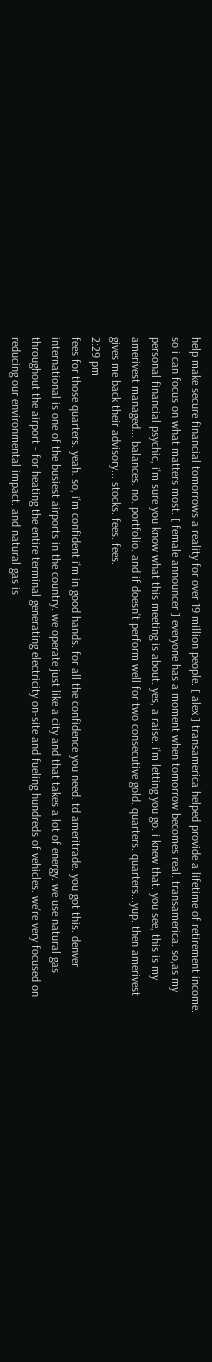help make secure financial tomorrows a reality for over 19 million people. [ alex ] transamerica helped provide a lifetime of retirement income. so i can focus on what matters most. [ female announcer ] everyone has a moment when tomorrow becomes real. transamerica. so,as my personal financial psychic, i'm sure you know what this meeting is about. yes, a raise. i'm letting you go. i knew that. you see, this is my amerivest managed... balances. no. portfolio. and if doesn't perform well for two consecutive gold. quarters. quarters...yup. then amerivest gives me back their advisory... stocks. fees. fees.
2:29 pm
fees for those quarters. yeah. so, i'm confident i'm in good hands. for all the confidence you need. td ameritrade. you got this. denver international is one of the busiest airports in the country. we operate just like a city and that takes a lot of energy. we use natural gas throughout the airport - for heating the entire terminal generating electricity on-site and fueling hundreds of vehicles. we're very focused on reducing our environmental impact. and natural gas is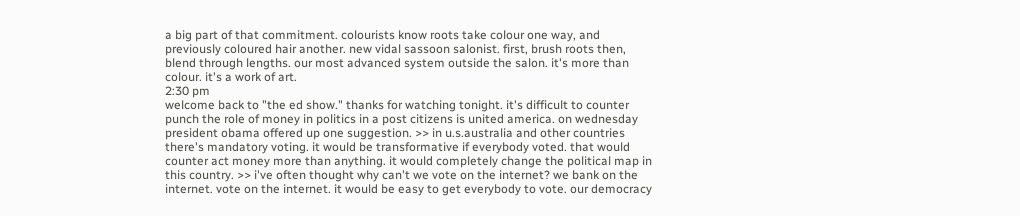a big part of that commitment. colourists know roots take colour one way, and previously coloured hair another. new vidal sassoon salonist. first, brush roots then, blend through lengths. our most advanced system outside the salon. it's more than colour. it's a work of art.
2:30 pm
welcome back to "the ed show." thanks for watching tonight. it's difficult to counter punch the role of money in politics in a post citizens is united america. on wednesday president obama offered up one suggestion. >> in u.s.australia and other countries there's mandatory voting. it would be transformative if everybody voted. that would counter act money more than anything. it would completely change the political map in this country. >> i've often thought why can't we vote on the internet? we bank on the internet. vote on the internet. it would be easy to get everybody to vote. our democracy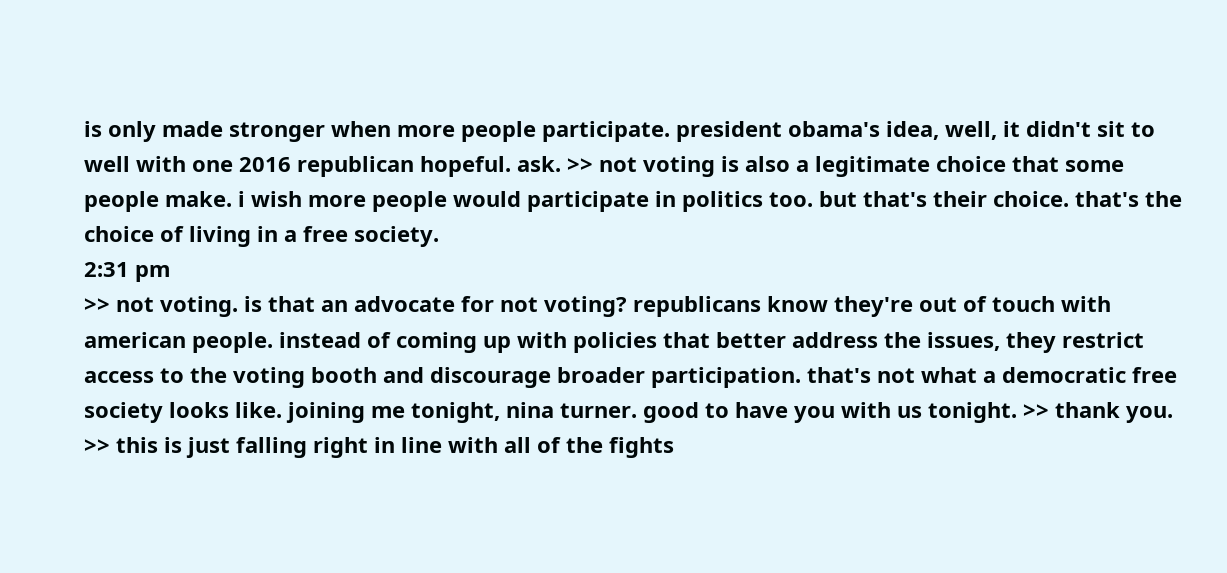is only made stronger when more people participate. president obama's idea, well, it didn't sit to well with one 2016 republican hopeful. ask. >> not voting is also a legitimate choice that some people make. i wish more people would participate in politics too. but that's their choice. that's the choice of living in a free society.
2:31 pm
>> not voting. is that an advocate for not voting? republicans know they're out of touch with american people. instead of coming up with policies that better address the issues, they restrict access to the voting booth and discourage broader participation. that's not what a democratic free society looks like. joining me tonight, nina turner. good to have you with us tonight. >> thank you. >> this is just falling right in line with all of the fights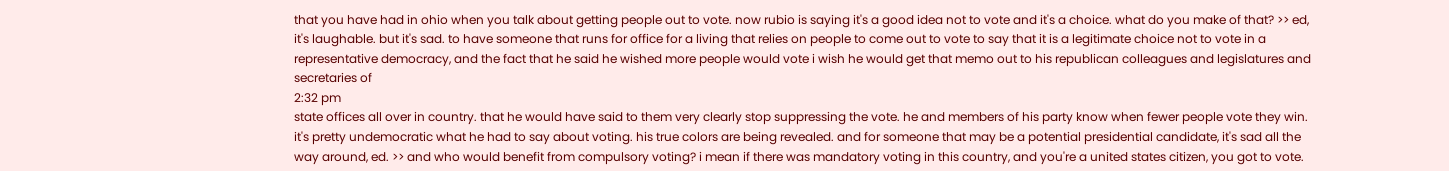that you have had in ohio when you talk about getting people out to vote. now rubio is saying it's a good idea not to vote and it's a choice. what do you make of that? >> ed, it's laughable. but it's sad. to have someone that runs for office for a living that relies on people to come out to vote to say that it is a legitimate choice not to vote in a representative democracy, and the fact that he said he wished more people would vote i wish he would get that memo out to his republican colleagues and legislatures and secretaries of
2:32 pm
state offices all over in country. that he would have said to them very clearly stop suppressing the vote. he and members of his party know when fewer people vote they win. it's pretty undemocratic what he had to say about voting. his true colors are being revealed. and for someone that may be a potential presidential candidate, it's sad all the way around, ed. >> and who would benefit from compulsory voting? i mean if there was mandatory voting in this country, and you're a united states citizen, you got to vote.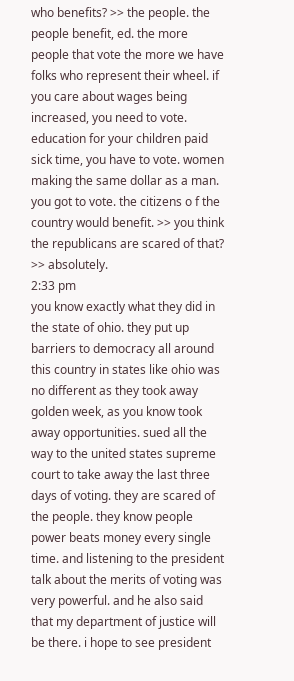who benefits? >> the people. the people benefit, ed. the more people that vote the more we have folks who represent their wheel. if you care about wages being increased, you need to vote. education for your children paid sick time, you have to vote. women making the same dollar as a man. you got to vote. the citizens o f the country would benefit. >> you think the republicans are scared of that? >> absolutely.
2:33 pm
you know exactly what they did in the state of ohio. they put up barriers to democracy all around this country in states like ohio was no different as they took away golden week, as you know took away opportunities. sued all the way to the united states supreme court to take away the last three days of voting. they are scared of the people. they know people power beats money every single time. and listening to the president talk about the merits of voting was very powerful. and he also said that my department of justice will be there. i hope to see president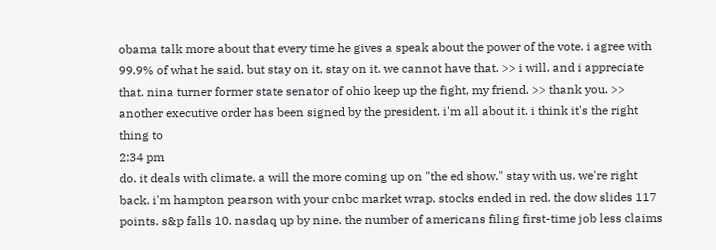obama talk more about that every time he gives a speak about the power of the vote. i agree with 99.9% of what he said. but stay on it. stay on it. we cannot have that. >> i will. and i appreciate that. nina turner former state senator of ohio keep up the fight, my friend. >> thank you. >> another executive order has been signed by the president. i'm all about it. i think it's the right thing to
2:34 pm
do. it deals with climate. a will the more coming up on "the ed show." stay with us. we're right back. i'm hampton pearson with your cnbc market wrap. stocks ended in red. the dow slides 117 points. s&p falls 10. nasdaq up by nine. the number of americans filing first-time job less claims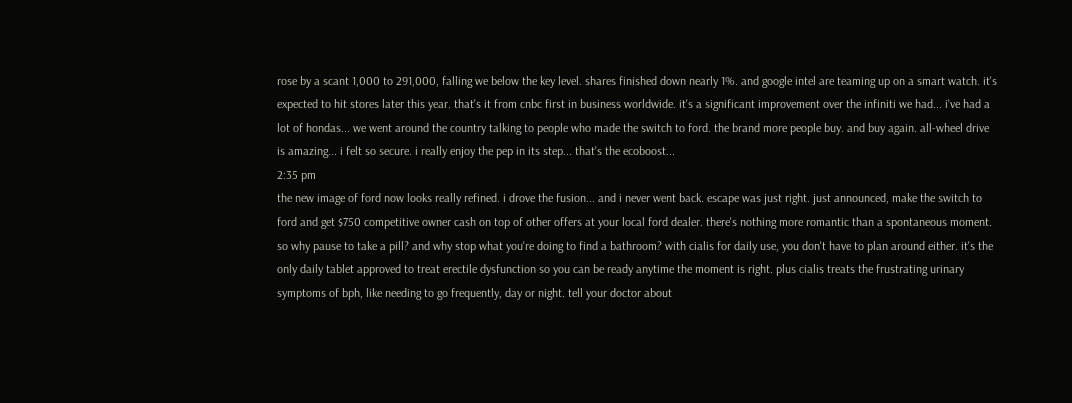rose by a scant 1,000 to 291,000, falling we below the key level. shares finished down nearly 1%. and google intel are teaming up on a smart watch. it's expected to hit stores later this year. that's it from cnbc first in business worldwide. it's a significant improvement over the infiniti we had... i've had a lot of hondas... we went around the country talking to people who made the switch to ford. the brand more people buy. and buy again. all-wheel drive is amazing... i felt so secure. i really enjoy the pep in its step... that's the ecoboost...
2:35 pm
the new image of ford now looks really refined. i drove the fusion... and i never went back. escape was just right. just announced, make the switch to ford and get $750 competitive owner cash on top of other offers at your local ford dealer. there's nothing more romantic than a spontaneous moment. so why pause to take a pill? and why stop what you're doing to find a bathroom? with cialis for daily use, you don't have to plan around either. it's the only daily tablet approved to treat erectile dysfunction so you can be ready anytime the moment is right. plus cialis treats the frustrating urinary symptoms of bph, like needing to go frequently, day or night. tell your doctor about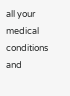all your medical conditions and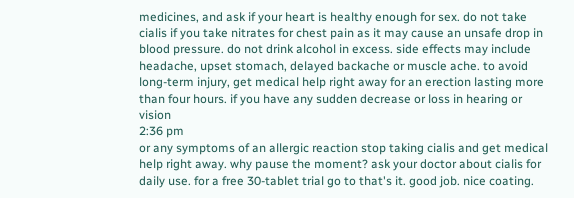medicines, and ask if your heart is healthy enough for sex. do not take cialis if you take nitrates for chest pain as it may cause an unsafe drop in blood pressure. do not drink alcohol in excess. side effects may include headache, upset stomach, delayed backache or muscle ache. to avoid long-term injury, get medical help right away for an erection lasting more than four hours. if you have any sudden decrease or loss in hearing or vision
2:36 pm
or any symptoms of an allergic reaction stop taking cialis and get medical help right away. why pause the moment? ask your doctor about cialis for daily use. for a free 30-tablet trial go to that's it. good job. nice coating.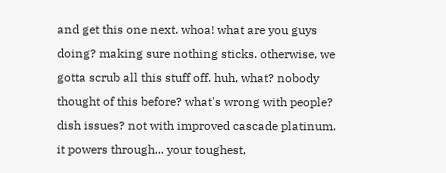and get this one next. whoa! what are you guys doing? making sure nothing sticks. otherwise, we gotta scrub all this stuff off. huh, what? nobody thought of this before? what's wrong with people? dish issues? not with improved cascade platinum. it powers through... your toughest,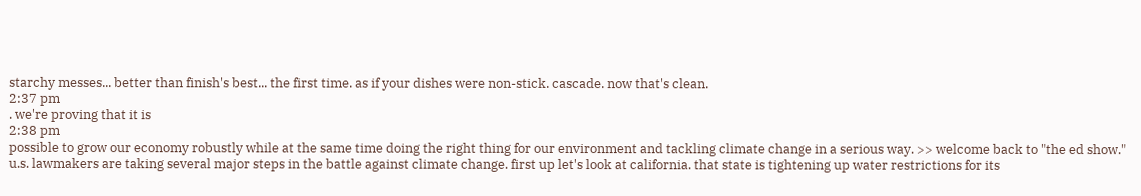starchy messes... better than finish's best... the first time. as if your dishes were non-stick. cascade. now that's clean.
2:37 pm
. we're proving that it is
2:38 pm
possible to grow our economy robustly while at the same time doing the right thing for our environment and tackling climate change in a serious way. >> welcome back to "the ed show." u.s. lawmakers are taking several major steps in the battle against climate change. first up let's look at california. that state is tightening up water restrictions for its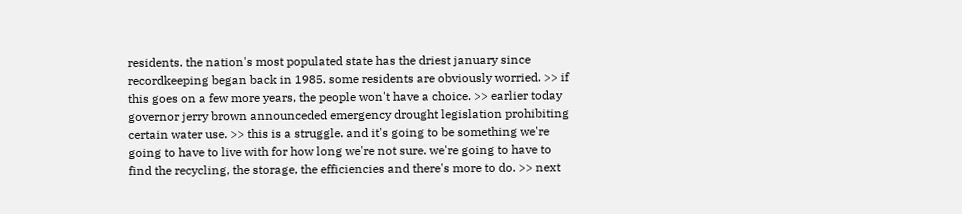residents. the nation's most populated state has the driest january since recordkeeping began back in 1985. some residents are obviously worried. >> if this goes on a few more years, the people won't have a choice. >> earlier today governor jerry brown announceded emergency drought legislation prohibiting certain water use. >> this is a struggle. and it's going to be something we're going to have to live with for how long we're not sure. we're going to have to find the recycling, the storage, the efficiencies and there's more to do. >> next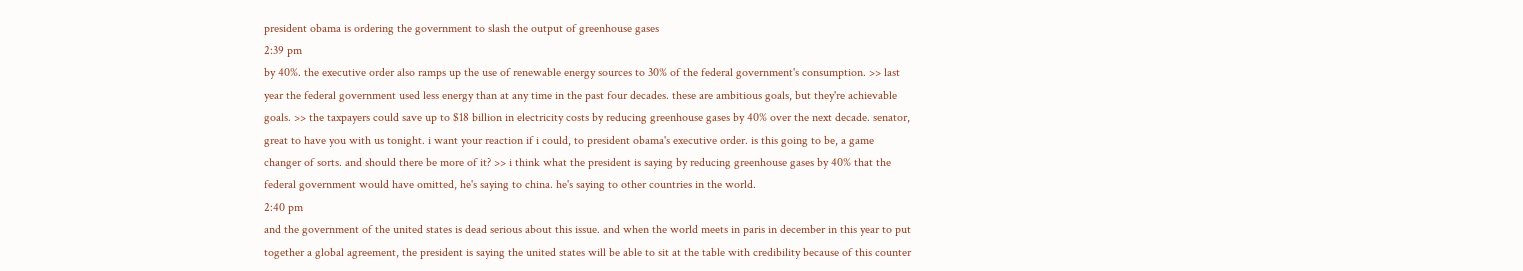president obama is ordering the government to slash the output of greenhouse gases
2:39 pm
by 40%. the executive order also ramps up the use of renewable energy sources to 30% of the federal government's consumption. >> last year the federal government used less energy than at any time in the past four decades. these are ambitious goals, but they're achievable goals. >> the taxpayers could save up to $18 billion in electricity costs by reducing greenhouse gases by 40% over the next decade. senator, great to have you with us tonight. i want your reaction if i could, to president obama's executive order. is this going to be, a game changer of sorts. and should there be more of it? >> i think what the president is saying by reducing greenhouse gases by 40% that the federal government would have omitted, he's saying to china. he's saying to other countries in the world.
2:40 pm
and the government of the united states is dead serious about this issue. and when the world meets in paris in december in this year to put together a global agreement, the president is saying the united states will be able to sit at the table with credibility because of this counter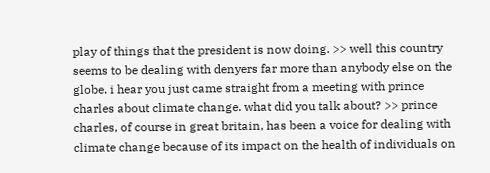play of things that the president is now doing. >> well this country seems to be dealing with denyers far more than anybody else on the globe. i hear you just came straight from a meeting with prince charles about climate change. what did you talk about? >> prince charles, of course in great britain, has been a voice for dealing with climate change because of its impact on the health of individuals on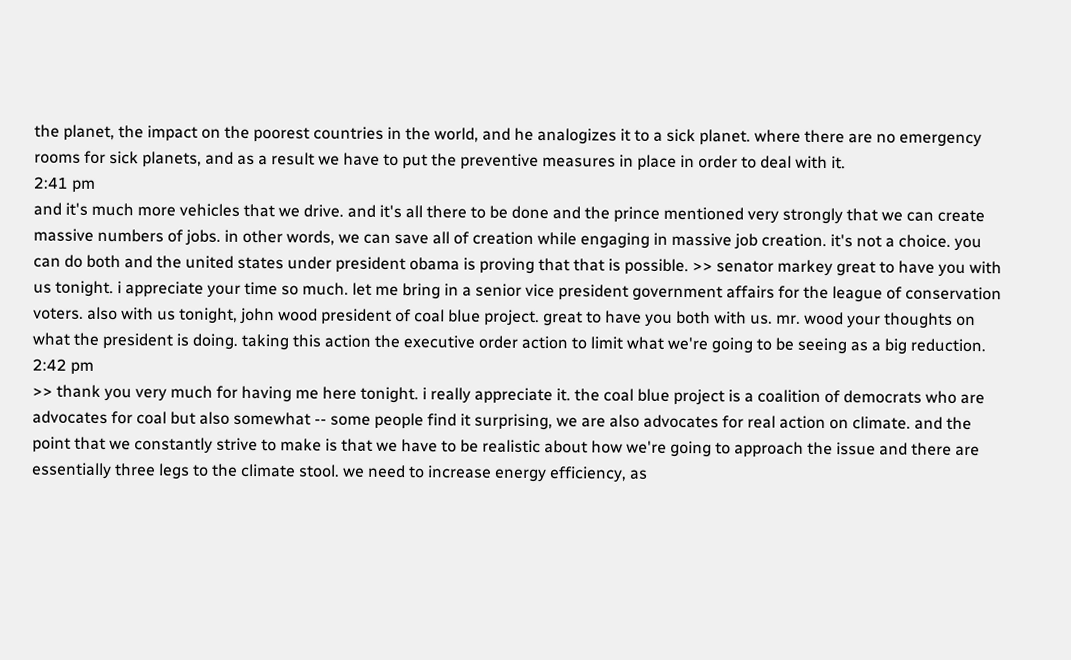the planet, the impact on the poorest countries in the world, and he analogizes it to a sick planet. where there are no emergency rooms for sick planets, and as a result we have to put the preventive measures in place in order to deal with it.
2:41 pm
and it's much more vehicles that we drive. and it's all there to be done and the prince mentioned very strongly that we can create massive numbers of jobs. in other words, we can save all of creation while engaging in massive job creation. it's not a choice. you can do both and the united states under president obama is proving that that is possible. >> senator markey great to have you with us tonight. i appreciate your time so much. let me bring in a senior vice president government affairs for the league of conservation voters. also with us tonight, john wood president of coal blue project. great to have you both with us. mr. wood your thoughts on what the president is doing. taking this action the executive order action to limit what we're going to be seeing as a big reduction.
2:42 pm
>> thank you very much for having me here tonight. i really appreciate it. the coal blue project is a coalition of democrats who are advocates for coal but also somewhat -- some people find it surprising, we are also advocates for real action on climate. and the point that we constantly strive to make is that we have to be realistic about how we're going to approach the issue and there are essentially three legs to the climate stool. we need to increase energy efficiency, as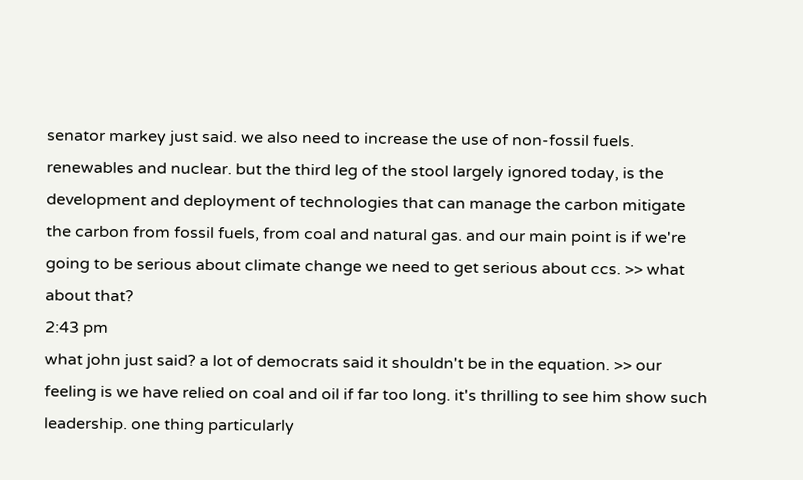senator markey just said. we also need to increase the use of non-fossil fuels. renewables and nuclear. but the third leg of the stool largely ignored today, is the development and deployment of technologies that can manage the carbon mitigate the carbon from fossil fuels, from coal and natural gas. and our main point is if we're going to be serious about climate change we need to get serious about ccs. >> what about that?
2:43 pm
what john just said? a lot of democrats said it shouldn't be in the equation. >> our feeling is we have relied on coal and oil if far too long. it's thrilling to see him show such leadership. one thing particularly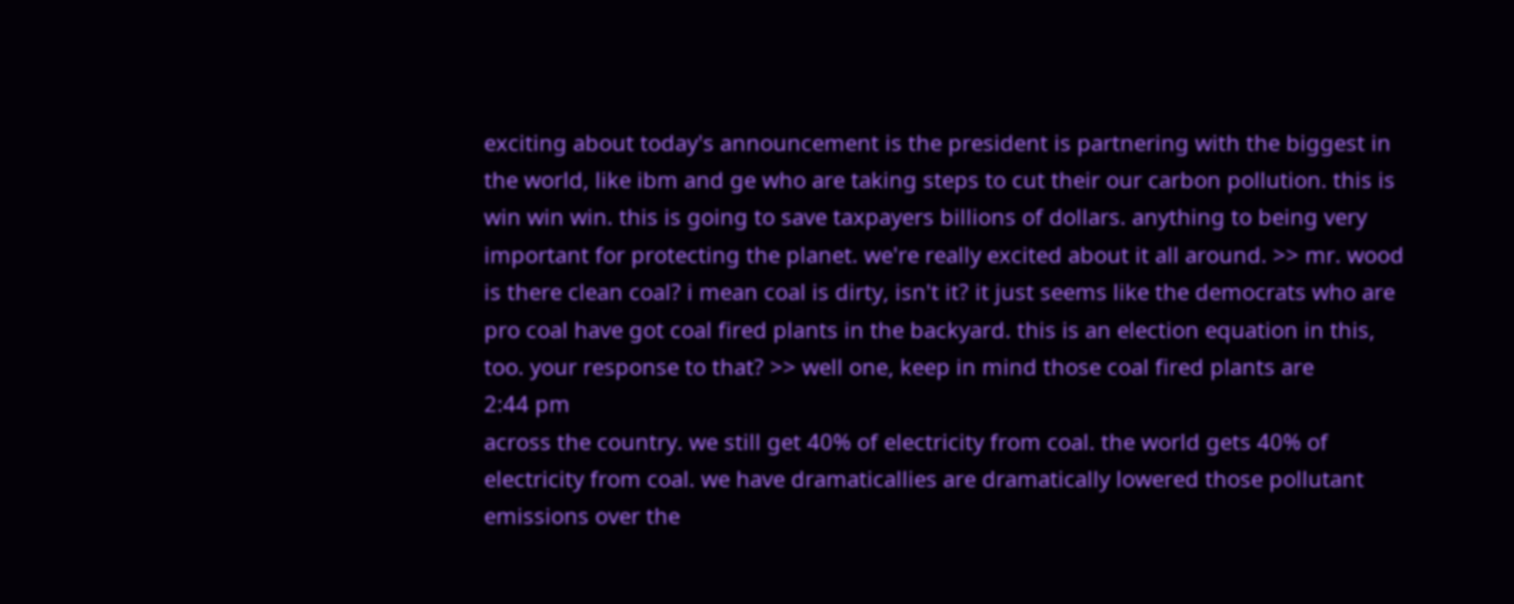exciting about today's announcement is the president is partnering with the biggest in the world, like ibm and ge who are taking steps to cut their our carbon pollution. this is win win win. this is going to save taxpayers billions of dollars. anything to being very important for protecting the planet. we're really excited about it all around. >> mr. wood is there clean coal? i mean coal is dirty, isn't it? it just seems like the democrats who are pro coal have got coal fired plants in the backyard. this is an election equation in this, too. your response to that? >> well one, keep in mind those coal fired plants are
2:44 pm
across the country. we still get 40% of electricity from coal. the world gets 40% of electricity from coal. we have dramaticallies are dramatically lowered those pollutant emissions over the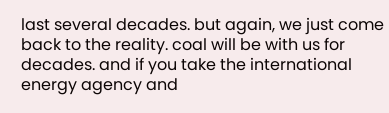last several decades. but again, we just come back to the reality. coal will be with us for decades. and if you take the international energy agency and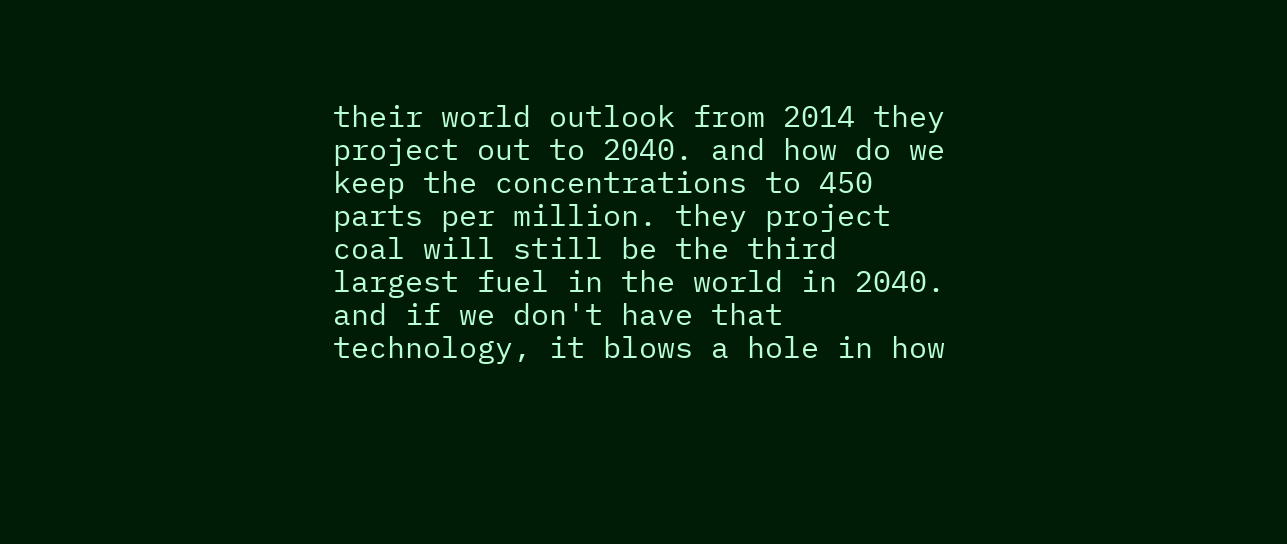their world outlook from 2014 they project out to 2040. and how do we keep the concentrations to 450 parts per million. they project coal will still be the third largest fuel in the world in 2040. and if we don't have that technology, it blows a hole in how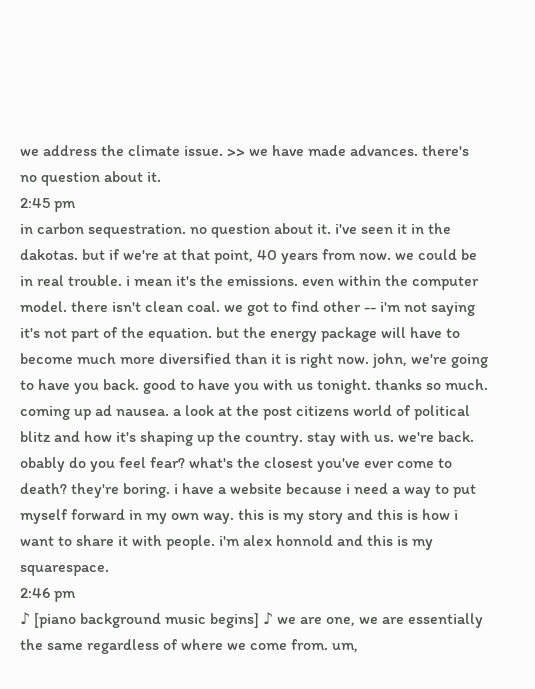we address the climate issue. >> we have made advances. there's no question about it.
2:45 pm
in carbon sequestration. no question about it. i've seen it in the dakotas. but if we're at that point, 40 years from now. we could be in real trouble. i mean it's the emissions. even within the computer model. there isn't clean coal. we got to find other -- i'm not saying it's not part of the equation. but the energy package will have to become much more diversified than it is right now. john, we're going to have you back. good to have you with us tonight. thanks so much. coming up ad nausea. a look at the post citizens world of political blitz and how it's shaping up the country. stay with us. we're back. obably do you feel fear? what's the closest you've ever come to death? they're boring. i have a website because i need a way to put myself forward in my own way. this is my story and this is how i want to share it with people. i'm alex honnold and this is my squarespace.
2:46 pm
♪ [piano background music begins] ♪ we are one, we are essentially the same regardless of where we come from. um,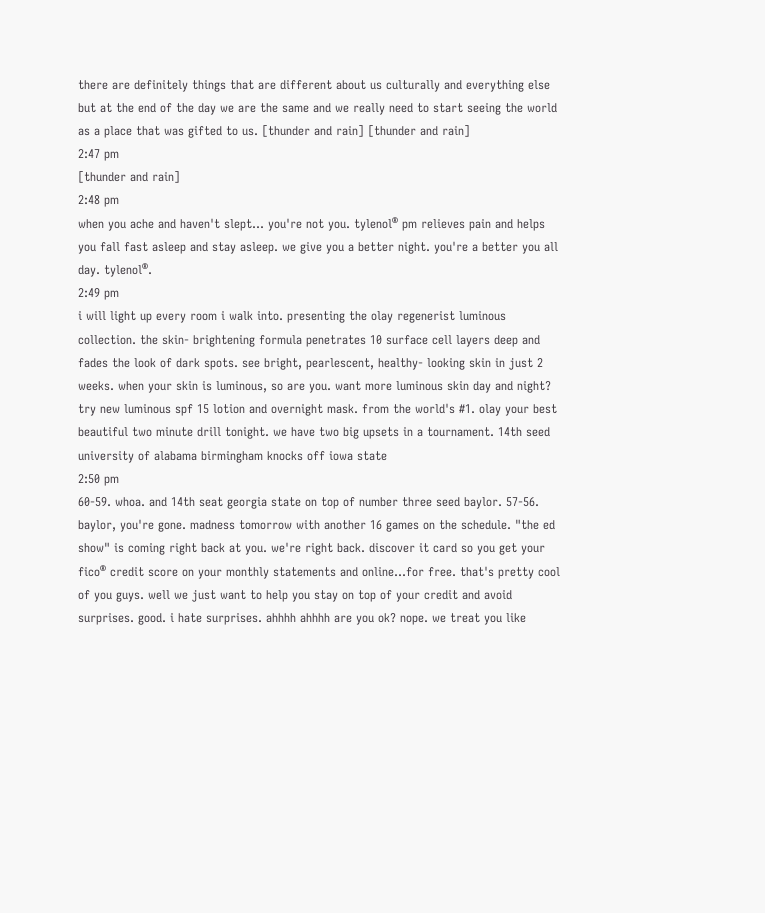there are definitely things that are different about us culturally and everything else but at the end of the day we are the same and we really need to start seeing the world as a place that was gifted to us. [thunder and rain] [thunder and rain]
2:47 pm
[thunder and rain]
2:48 pm
when you ache and haven't slept... you're not you. tylenol® pm relieves pain and helps you fall fast asleep and stay asleep. we give you a better night. you're a better you all day. tylenol®.
2:49 pm
i will light up every room i walk into. presenting the olay regenerist luminous collection. the skin- brightening formula penetrates 10 surface cell layers deep and fades the look of dark spots. see bright, pearlescent, healthy- looking skin in just 2 weeks. when your skin is luminous, so are you. want more luminous skin day and night? try new luminous spf 15 lotion and overnight mask. from the world's #1. olay your best beautiful two minute drill tonight. we have two big upsets in a tournament. 14th seed university of alabama birmingham knocks off iowa state
2:50 pm
60-59. whoa. and 14th seat georgia state on top of number three seed baylor. 57-56. baylor, you're gone. madness tomorrow with another 16 games on the schedule. "the ed show" is coming right back at you. we're right back. discover it card so you get your fico® credit score on your monthly statements and online...for free. that's pretty cool of you guys. well we just want to help you stay on top of your credit and avoid surprises. good. i hate surprises. ahhhh ahhhh are you ok? nope. we treat you like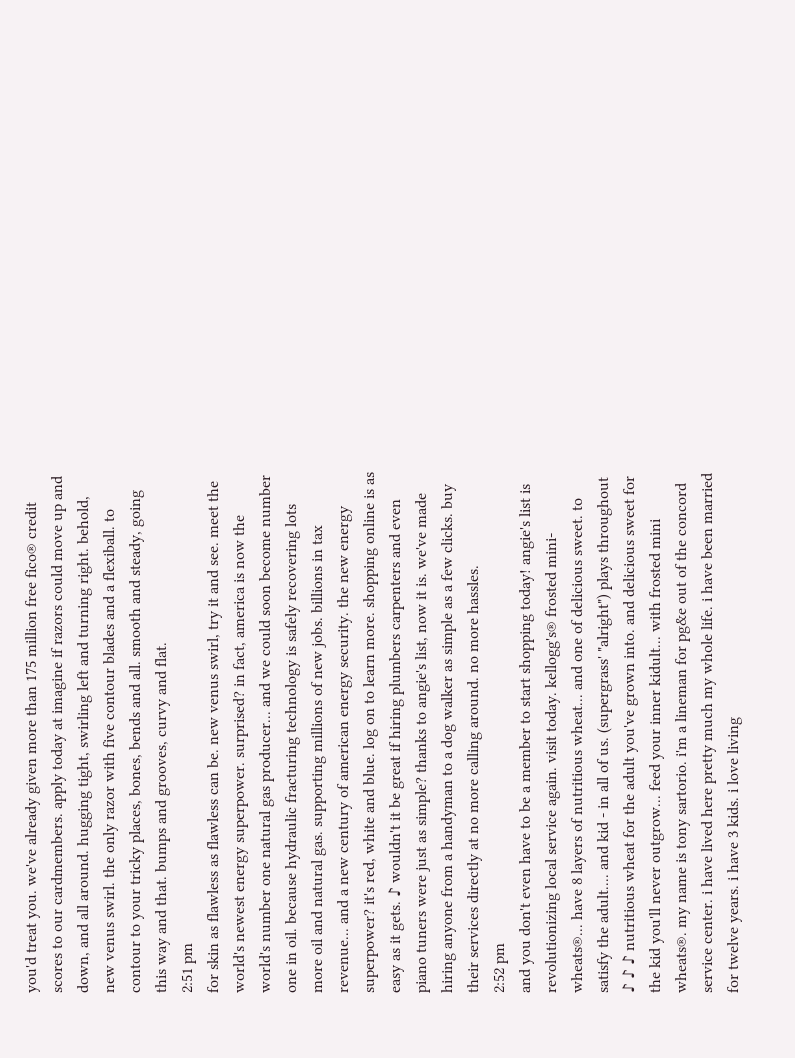you'd treat you. we've already given more than 175 million free fico® credit scores to our cardmembers. apply today at imagine if razors could move up and down, and all around. hugging tight, swirling left and turning right. behold, new venus swirl. the only razor with five contour blades and a flexiball. to contour to your tricky places, bones, bends and all. smooth and steady, going this way and that. bumps and grooves, curvy and flat.
2:51 pm
for skin as flawless as flawless can be. new venus swirl, try it and see. meet the world's newest energy superpower. surprised? in fact, america is now the world's number one natural gas producer... and we could soon become number one in oil. because hydraulic fracturing technology is safely recovering lots more oil and natural gas. supporting millions of new jobs. billions in tax revenue... and a new century of american energy security. the new energy superpower? it's red, white and blue. log on to learn more. shopping online is as easy as it gets. ♪ wouldn't it be great if hiring plumbers carpenters and even piano tuners were just as simple? thanks to angie's list, now it is. we've made hiring anyone from a handyman to a dog walker as simple as a few clicks. buy their services directly at no more calling around. no more hassles.
2:52 pm
and you don't even have to be a member to start shopping today! angie's list is revolutionizing local service again. visit today. kellogg's® frosted mini-wheats®... have 8 layers of nutritious wheat... and one of delicious sweet. to satisfy the adult.... and kid - in all of us. (supergrass' "alright") plays throughout ♪ ♪ ♪ nutritious wheat for the adult you've grown into. and delicious sweet for the kid you'll never outgrow... feed your inner kidult... with frosted mini wheats®. my name is tony sartorio. i'm a lineman for pg&e out of the concord service center. i have lived here pretty much my whole life. i have been married for twelve years. i have 3 kids. i love living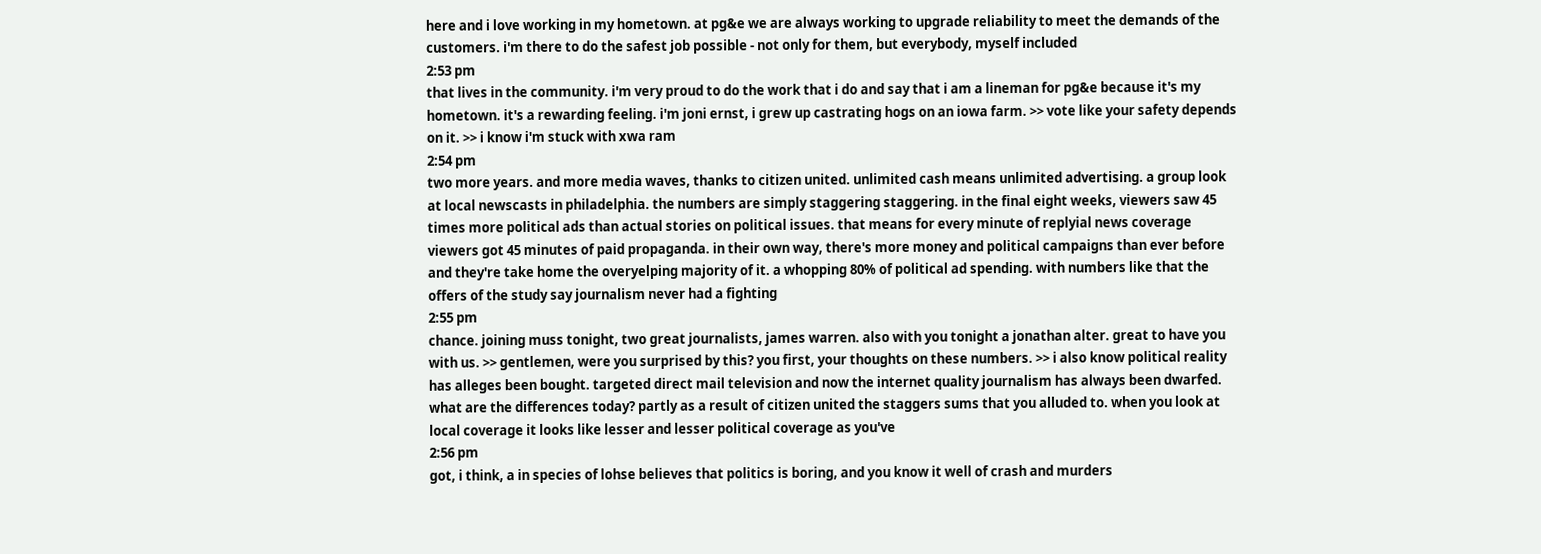here and i love working in my hometown. at pg&e we are always working to upgrade reliability to meet the demands of the customers. i'm there to do the safest job possible - not only for them, but everybody, myself included
2:53 pm
that lives in the community. i'm very proud to do the work that i do and say that i am a lineman for pg&e because it's my hometown. it's a rewarding feeling. i'm joni ernst, i grew up castrating hogs on an iowa farm. >> vote like your safety depends on it. >> i know i'm stuck with xwa ram
2:54 pm
two more years. and more media waves, thanks to citizen united. unlimited cash means unlimited advertising. a group look at local newscasts in philadelphia. the numbers are simply staggering staggering. in the final eight weeks, viewers saw 45 times more political ads than actual stories on political issues. that means for every minute of replyial news coverage viewers got 45 minutes of paid propaganda. in their own way, there's more money and political campaigns than ever before and they're take home the overyelping majority of it. a whopping 80% of political ad spending. with numbers like that the offers of the study say journalism never had a fighting
2:55 pm
chance. joining muss tonight, two great journalists, james warren. also with you tonight a jonathan alter. great to have you with us. >> gentlemen, were you surprised by this? you first, your thoughts on these numbers. >> i also know political reality has alleges been bought. targeted direct mail television and now the internet quality journalism has always been dwarfed. what are the differences today? partly as a result of citizen united the staggers sums that you alluded to. when you look at local coverage it looks like lesser and lesser political coverage as you've
2:56 pm
got, i think, a in species of lohse believes that politics is boring, and you know it well of crash and murders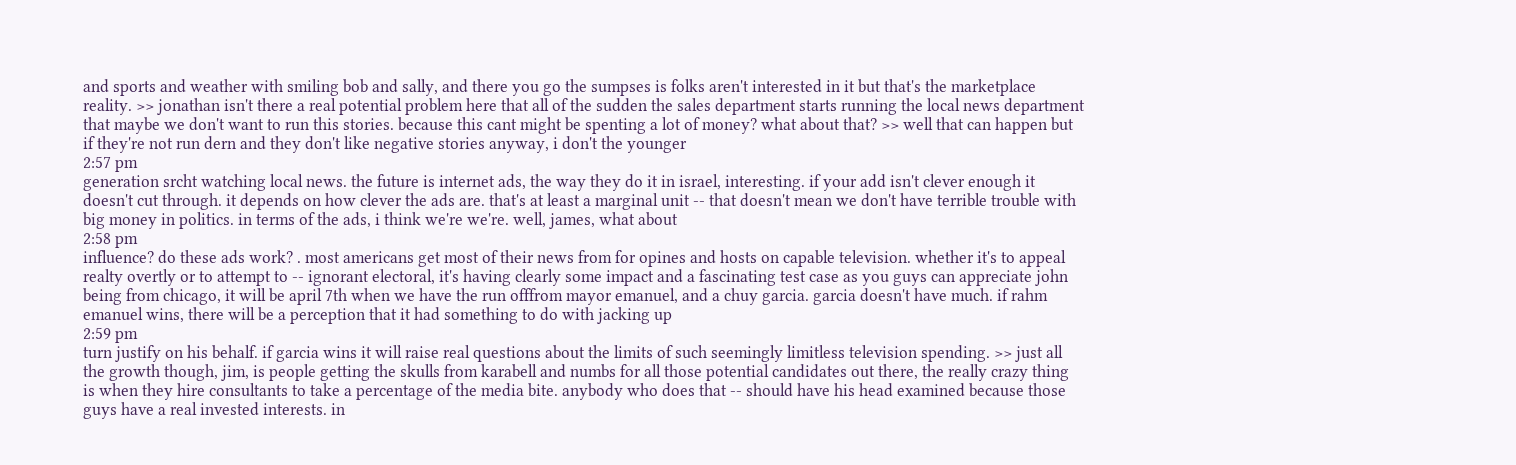and sports and weather with smiling bob and sally, and there you go the sumpses is folks aren't interested in it but that's the marketplace reality. >> jonathan isn't there a real potential problem here that all of the sudden the sales department starts running the local news department that maybe we don't want to run this stories. because this cant might be spenting a lot of money? what about that? >> well that can happen but if they're not run dern and they don't like negative stories anyway, i don't the younger
2:57 pm
generation srcht watching local news. the future is internet ads, the way they do it in israel, interesting. if your add isn't clever enough it doesn't cut through. it depends on how clever the ads are. that's at least a marginal unit -- that doesn't mean we don't have terrible trouble with big money in politics. in terms of the ads, i think we're we're. well, james, what about
2:58 pm
influence? do these ads work? . most americans get most of their news from for opines and hosts on capable television. whether it's to appeal realty overtly or to attempt to -- ignorant electoral, it's having clearly some impact and a fascinating test case as you guys can appreciate john being from chicago, it will be april 7th when we have the run offfrom mayor emanuel, and a chuy garcia. garcia doesn't have much. if rahm emanuel wins, there will be a perception that it had something to do with jacking up
2:59 pm
turn justify on his behalf. if garcia wins it will raise real questions about the limits of such seemingly limitless television spending. >> just all the growth though, jim, is people getting the skulls from karabell and numbs for all those potential candidates out there, the really crazy thing is when they hire consultants to take a percentage of the media bite. anybody who does that -- should have his head examined because those guys have a real invested interests. in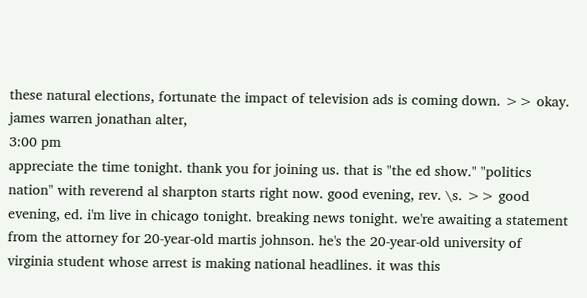these natural elections, fortunate the impact of television ads is coming down. >> okay. james warren jonathan alter,
3:00 pm
appreciate the time tonight. thank you for joining us. that is "the ed show." "politics nation" with reverend al sharpton starts right now. good evening, rev. \s. >> good evening, ed. i'm live in chicago tonight. breaking news tonight. we're awaiting a statement from the attorney for 20-year-old martis johnson. he's the 20-year-old university of virginia student whose arrest is making national headlines. it was this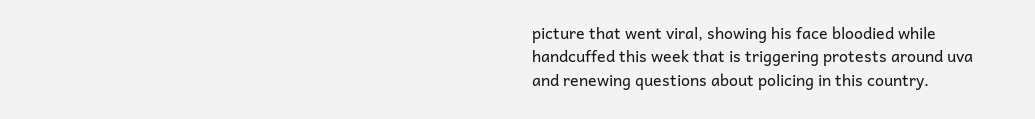picture that went viral, showing his face bloodied while handcuffed this week that is triggering protests around uva and renewing questions about policing in this country.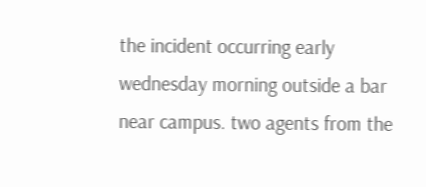the incident occurring early wednesday morning outside a bar near campus. two agents from the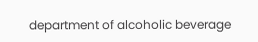department of alcoholic beverage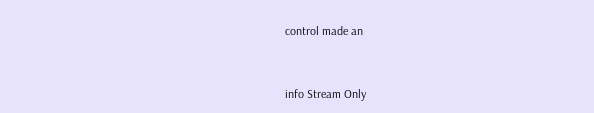control made an


info Stream Only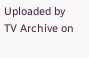Uploaded by TV Archive on